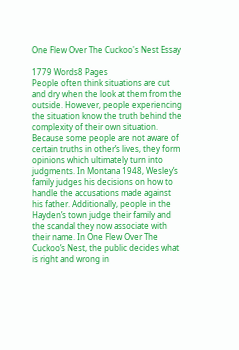One Flew Over The Cuckoo's Nest Essay

1779 Words8 Pages
People often think situations are cut and dry when the look at them from the outside. However, people experiencing the situation know the truth behind the complexity of their own situation. Because some people are not aware of certain truths in other’s lives, they form opinions which ultimately turn into judgments. In Montana 1948, Wesley’s family judges his decisions on how to handle the accusations made against his father. Additionally, people in the Hayden’s town judge their family and the scandal they now associate with their name. In One Flew Over The Cuckoo’s Nest, the public decides what is right and wrong in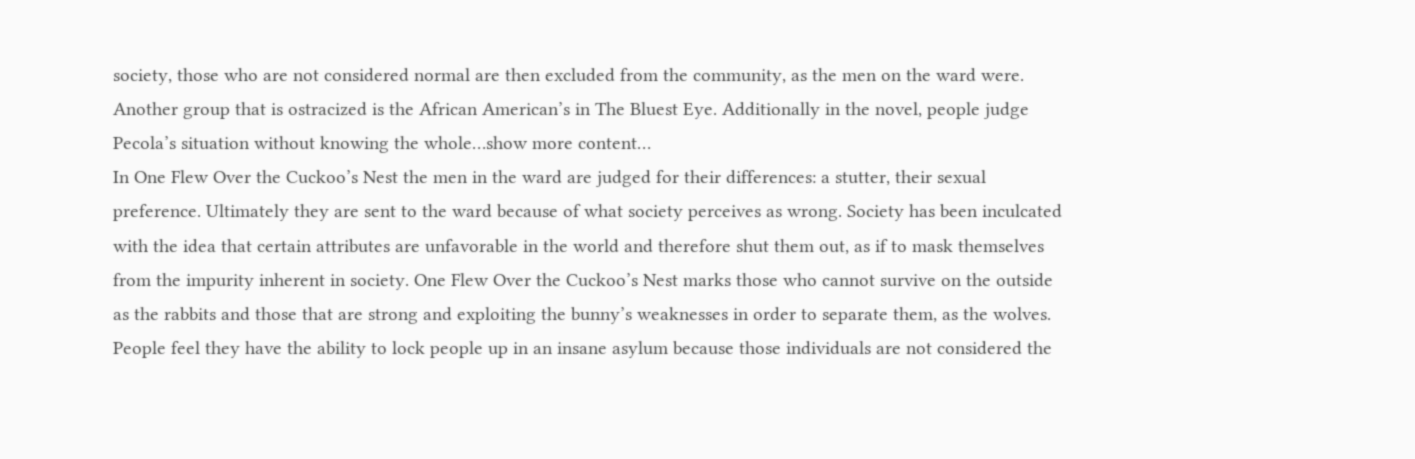society, those who are not considered normal are then excluded from the community, as the men on the ward were. Another group that is ostracized is the African American’s in The Bluest Eye. Additionally in the novel, people judge Pecola’s situation without knowing the whole…show more content…
In One Flew Over the Cuckoo’s Nest the men in the ward are judged for their differences: a stutter, their sexual preference. Ultimately they are sent to the ward because of what society perceives as wrong. Society has been inculcated with the idea that certain attributes are unfavorable in the world and therefore shut them out, as if to mask themselves from the impurity inherent in society. One Flew Over the Cuckoo’s Nest marks those who cannot survive on the outside as the rabbits and those that are strong and exploiting the bunny’s weaknesses in order to separate them, as the wolves. People feel they have the ability to lock people up in an insane asylum because those individuals are not considered the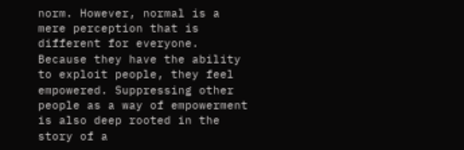norm. However, normal is a mere perception that is different for everyone. Because they have the ability to exploit people, they feel empowered. Suppressing other people as a way of empowerment is also deep rooted in the story of a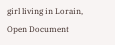girl living in Lorain,
Open Document